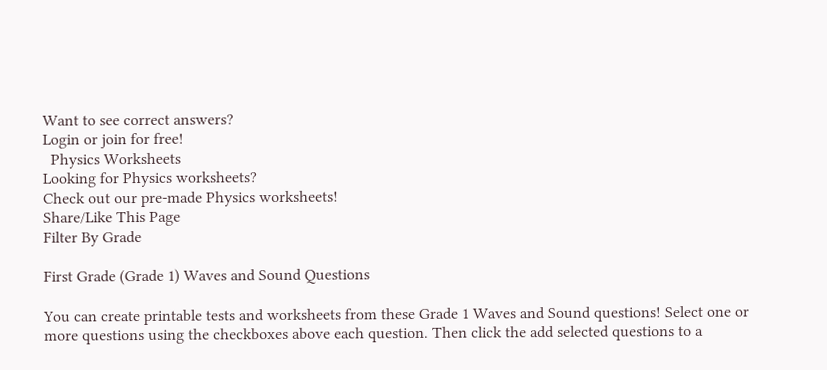Want to see correct answers?
Login or join for free!
  Physics Worksheets
Looking for Physics worksheets?
Check out our pre-made Physics worksheets!
Share/Like This Page
Filter By Grade

First Grade (Grade 1) Waves and Sound Questions

You can create printable tests and worksheets from these Grade 1 Waves and Sound questions! Select one or more questions using the checkboxes above each question. Then click the add selected questions to a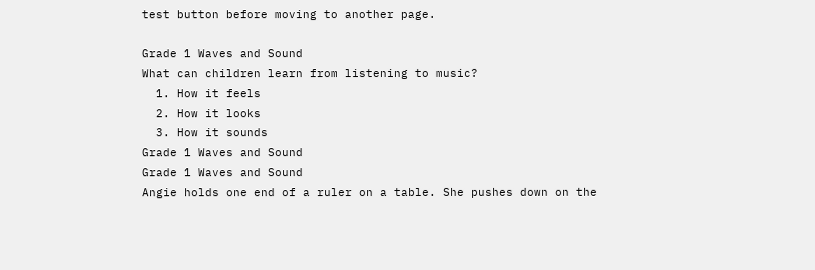test button before moving to another page.

Grade 1 Waves and Sound
What can children learn from listening to music?
  1. How it feels
  2. How it looks
  3. How it sounds
Grade 1 Waves and Sound
Grade 1 Waves and Sound
Angie holds one end of a ruler on a table. She pushes down on the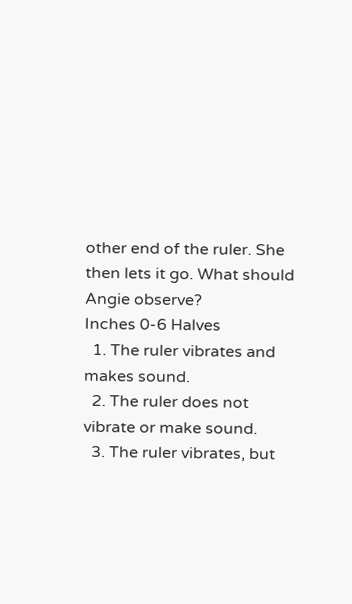other end of the ruler. She then lets it go. What should Angie observe?
Inches 0-6 Halves
  1. The ruler vibrates and makes sound.
  2. The ruler does not vibrate or make sound.
  3. The ruler vibrates, but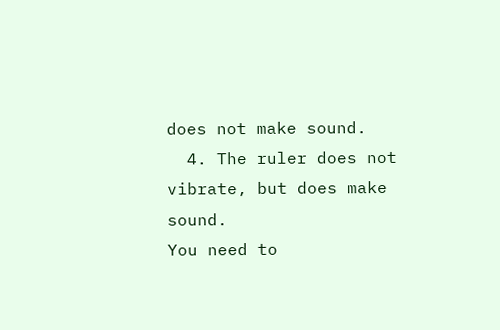does not make sound.
  4. The ruler does not vibrate, but does make sound.
You need to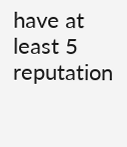have at least 5 reputation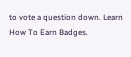to vote a question down. Learn How To Earn Badges.